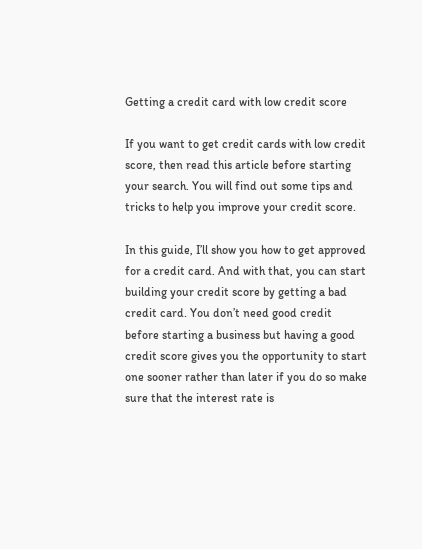Getting a credit card with low credit score

If you want to get credit cards with low credit score, then read this article before starting your search. You will find out some tips and tricks to help you improve your credit score.

In this guide, I’ll show you how to get approved for a credit card. And with that, you can start building your credit score by getting a bad credit card. You don’t need good credit before starting a business but having a good credit score gives you the opportunity to start one sooner rather than later if you do so make sure that the interest rate is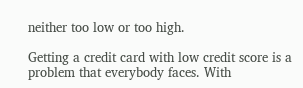neither too low or too high.

Getting a credit card with low credit score is a problem that everybody faces. With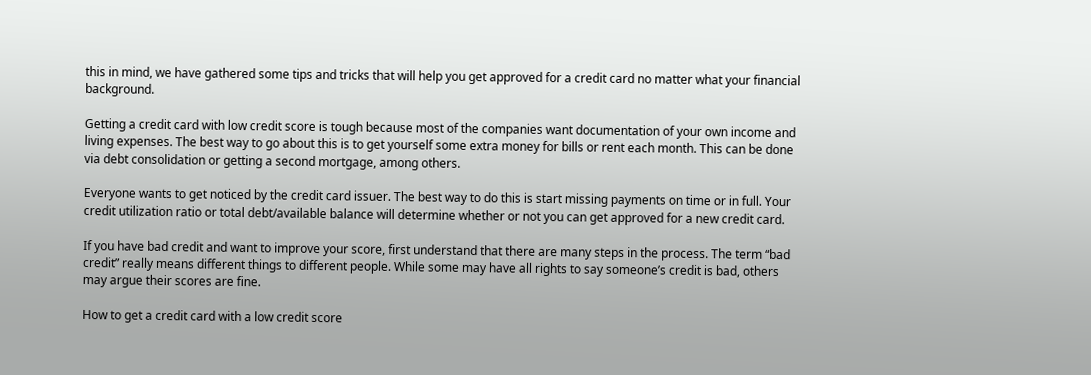this in mind, we have gathered some tips and tricks that will help you get approved for a credit card no matter what your financial background.

Getting a credit card with low credit score is tough because most of the companies want documentation of your own income and living expenses. The best way to go about this is to get yourself some extra money for bills or rent each month. This can be done via debt consolidation or getting a second mortgage, among others.

Everyone wants to get noticed by the credit card issuer. The best way to do this is start missing payments on time or in full. Your credit utilization ratio or total debt/available balance will determine whether or not you can get approved for a new credit card.

If you have bad credit and want to improve your score, first understand that there are many steps in the process. The term “bad credit” really means different things to different people. While some may have all rights to say someone’s credit is bad, others may argue their scores are fine.

How to get a credit card with a low credit score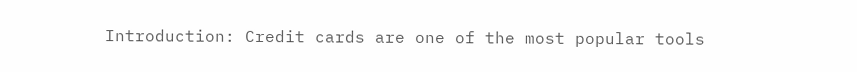Introduction: Credit cards are one of the most popular tools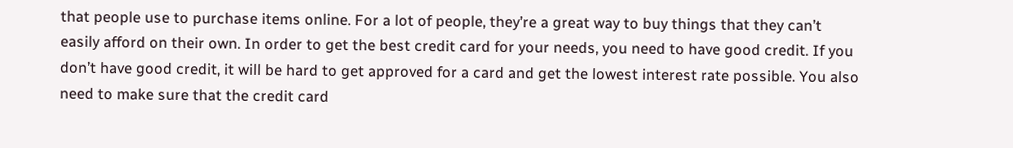that people use to purchase items online. For a lot of people, they’re a great way to buy things that they can’t easily afford on their own. In order to get the best credit card for your needs, you need to have good credit. If you don’t have good credit, it will be hard to get approved for a card and get the lowest interest rate possible. You also need to make sure that the credit card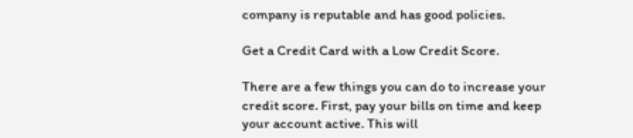company is reputable and has good policies.

Get a Credit Card with a Low Credit Score.

There are a few things you can do to increase your credit score. First, pay your bills on time and keep your account active. This will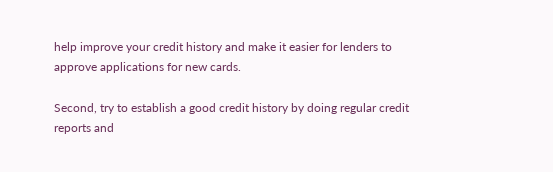help improve your credit history and make it easier for lenders to approve applications for new cards.

Second, try to establish a good credit history by doing regular credit reports and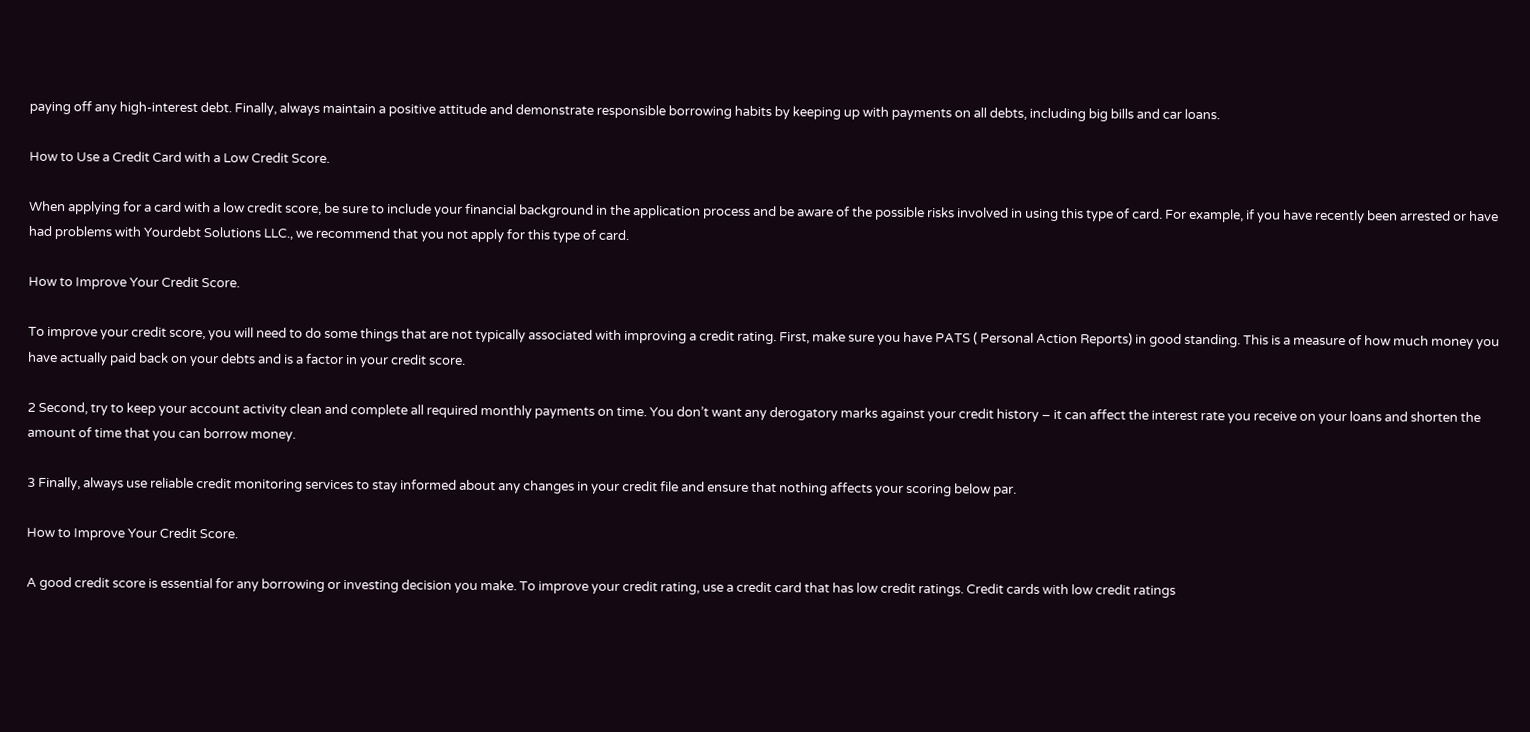paying off any high-interest debt. Finally, always maintain a positive attitude and demonstrate responsible borrowing habits by keeping up with payments on all debts, including big bills and car loans.

How to Use a Credit Card with a Low Credit Score.

When applying for a card with a low credit score, be sure to include your financial background in the application process and be aware of the possible risks involved in using this type of card. For example, if you have recently been arrested or have had problems with Yourdebt Solutions LLC., we recommend that you not apply for this type of card.

How to Improve Your Credit Score.

To improve your credit score, you will need to do some things that are not typically associated with improving a credit rating. First, make sure you have PATS ( Personal Action Reports) in good standing. This is a measure of how much money you have actually paid back on your debts and is a factor in your credit score.

2 Second, try to keep your account activity clean and complete all required monthly payments on time. You don’t want any derogatory marks against your credit history – it can affect the interest rate you receive on your loans and shorten the amount of time that you can borrow money.

3 Finally, always use reliable credit monitoring services to stay informed about any changes in your credit file and ensure that nothing affects your scoring below par.

How to Improve Your Credit Score.

A good credit score is essential for any borrowing or investing decision you make. To improve your credit rating, use a credit card that has low credit ratings. Credit cards with low credit ratings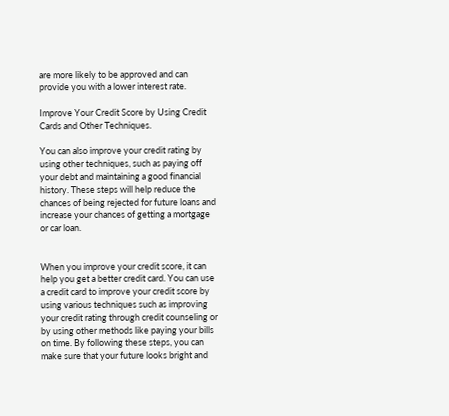are more likely to be approved and can provide you with a lower interest rate.

Improve Your Credit Score by Using Credit Cards and Other Techniques.

You can also improve your credit rating by using other techniques, such as paying off your debt and maintaining a good financial history. These steps will help reduce the chances of being rejected for future loans and increase your chances of getting a mortgage or car loan.


When you improve your credit score, it can help you get a better credit card. You can use a credit card to improve your credit score by using various techniques such as improving your credit rating through credit counseling or by using other methods like paying your bills on time. By following these steps, you can make sure that your future looks bright and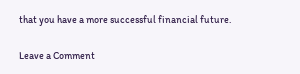that you have a more successful financial future.

Leave a Comment